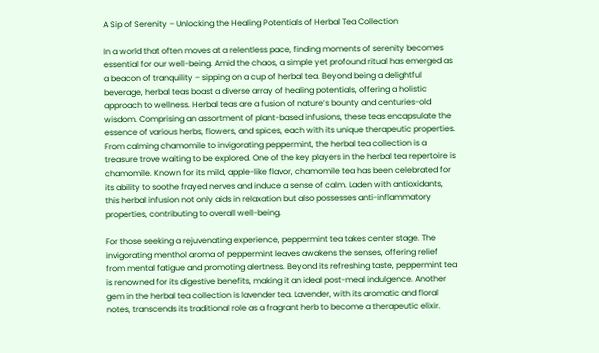A Sip of Serenity – Unlocking the Healing Potentials of Herbal Tea Collection

In a world that often moves at a relentless pace, finding moments of serenity becomes essential for our well-being. Amid the chaos, a simple yet profound ritual has emerged as a beacon of tranquility – sipping on a cup of herbal tea. Beyond being a delightful beverage, herbal teas boast a diverse array of healing potentials, offering a holistic approach to wellness. Herbal teas are a fusion of nature’s bounty and centuries-old wisdom. Comprising an assortment of plant-based infusions, these teas encapsulate the essence of various herbs, flowers, and spices, each with its unique therapeutic properties. From calming chamomile to invigorating peppermint, the herbal tea collection is a treasure trove waiting to be explored. One of the key players in the herbal tea repertoire is chamomile. Known for its mild, apple-like flavor, chamomile tea has been celebrated for its ability to soothe frayed nerves and induce a sense of calm. Laden with antioxidants, this herbal infusion not only aids in relaxation but also possesses anti-inflammatory properties, contributing to overall well-being.

For those seeking a rejuvenating experience, peppermint tea takes center stage. The invigorating menthol aroma of peppermint leaves awakens the senses, offering relief from mental fatigue and promoting alertness. Beyond its refreshing taste, peppermint tea is renowned for its digestive benefits, making it an ideal post-meal indulgence. Another gem in the herbal tea collection is lavender tea. Lavender, with its aromatic and floral notes, transcends its traditional role as a fragrant herb to become a therapeutic elixir.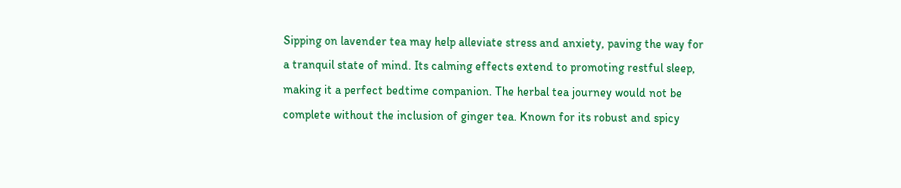Sipping on lavender tea may help alleviate stress and anxiety, paving the way for a tranquil state of mind. Its calming effects extend to promoting restful sleep, making it a perfect bedtime companion. The herbal tea journey would not be complete without the inclusion of ginger tea. Known for its robust and spicy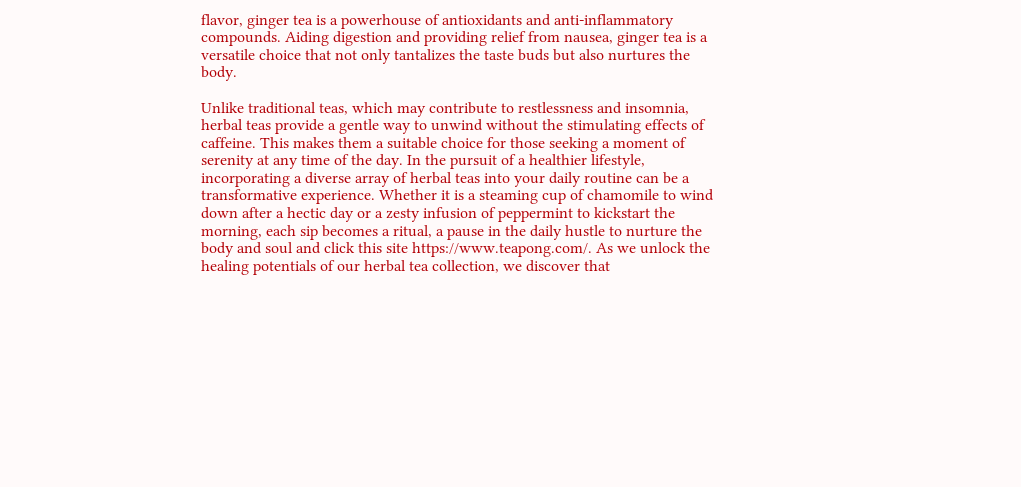flavor, ginger tea is a powerhouse of antioxidants and anti-inflammatory compounds. Aiding digestion and providing relief from nausea, ginger tea is a versatile choice that not only tantalizes the taste buds but also nurtures the body.

Unlike traditional teas, which may contribute to restlessness and insomnia, herbal teas provide a gentle way to unwind without the stimulating effects of caffeine. This makes them a suitable choice for those seeking a moment of serenity at any time of the day. In the pursuit of a healthier lifestyle, incorporating a diverse array of herbal teas into your daily routine can be a transformative experience. Whether it is a steaming cup of chamomile to wind down after a hectic day or a zesty infusion of peppermint to kickstart the morning, each sip becomes a ritual, a pause in the daily hustle to nurture the body and soul and click this site https://www.teapong.com/. As we unlock the healing potentials of our herbal tea collection, we discover that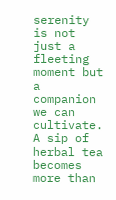serenity is not just a fleeting moment but a companion we can cultivate. A sip of herbal tea becomes more than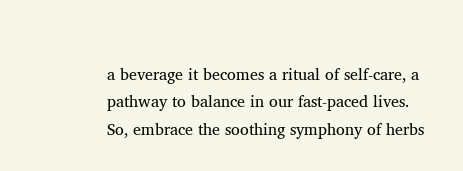a beverage it becomes a ritual of self-care, a pathway to balance in our fast-paced lives. So, embrace the soothing symphony of herbs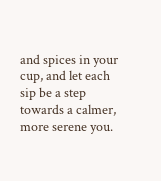and spices in your cup, and let each sip be a step towards a calmer, more serene you.